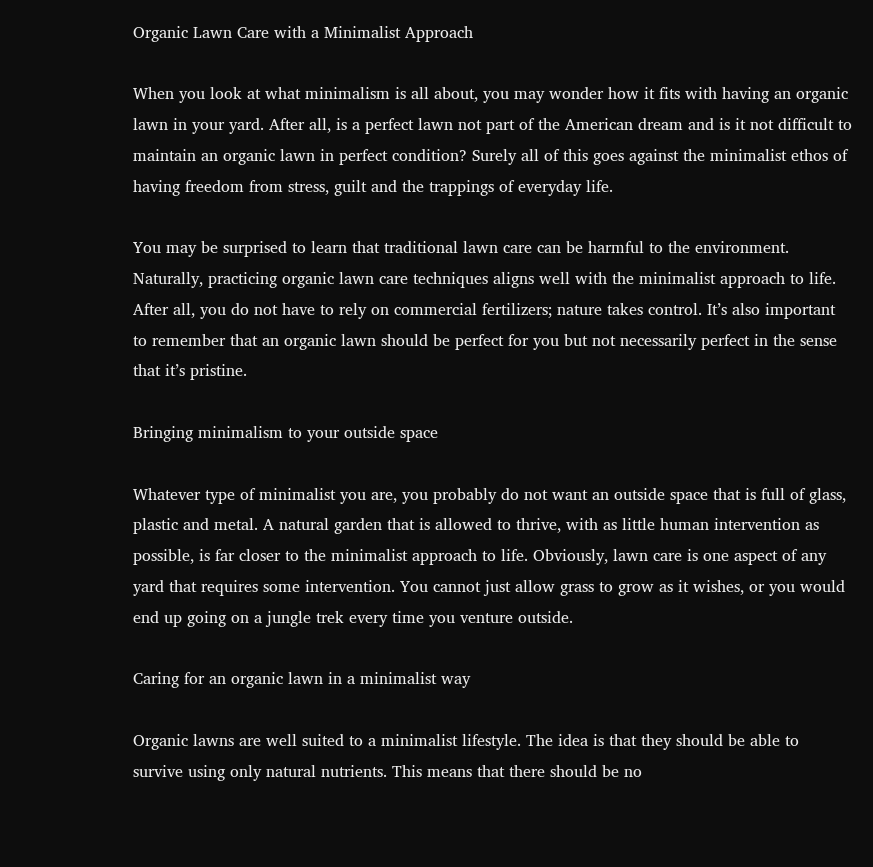Organic Lawn Care with a Minimalist Approach

When you look at what minimalism is all about, you may wonder how it fits with having an organic lawn in your yard. After all, is a perfect lawn not part of the American dream and is it not difficult to maintain an organic lawn in perfect condition? Surely all of this goes against the minimalist ethos of having freedom from stress, guilt and the trappings of everyday life.

You may be surprised to learn that traditional lawn care can be harmful to the environment. Naturally, practicing organic lawn care techniques aligns well with the minimalist approach to life. After all, you do not have to rely on commercial fertilizers; nature takes control. It’s also important to remember that an organic lawn should be perfect for you but not necessarily perfect in the sense that it’s pristine.

Bringing minimalism to your outside space

Whatever type of minimalist you are, you probably do not want an outside space that is full of glass, plastic and metal. A natural garden that is allowed to thrive, with as little human intervention as possible, is far closer to the minimalist approach to life. Obviously, lawn care is one aspect of any yard that requires some intervention. You cannot just allow grass to grow as it wishes, or you would end up going on a jungle trek every time you venture outside.

Caring for an organic lawn in a minimalist way

Organic lawns are well suited to a minimalist lifestyle. The idea is that they should be able to survive using only natural nutrients. This means that there should be no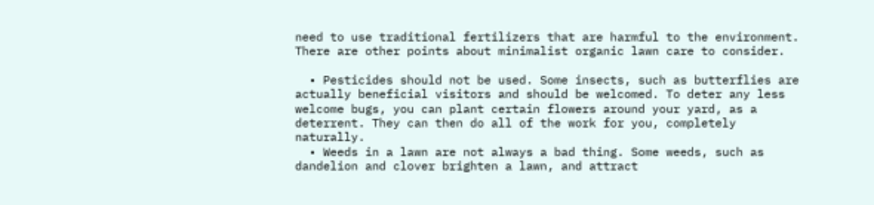need to use traditional fertilizers that are harmful to the environment. There are other points about minimalist organic lawn care to consider.

  • Pesticides should not be used. Some insects, such as butterflies are actually beneficial visitors and should be welcomed. To deter any less welcome bugs, you can plant certain flowers around your yard, as a deterrent. They can then do all of the work for you, completely naturally.
  • Weeds in a lawn are not always a bad thing. Some weeds, such as dandelion and clover brighten a lawn, and attract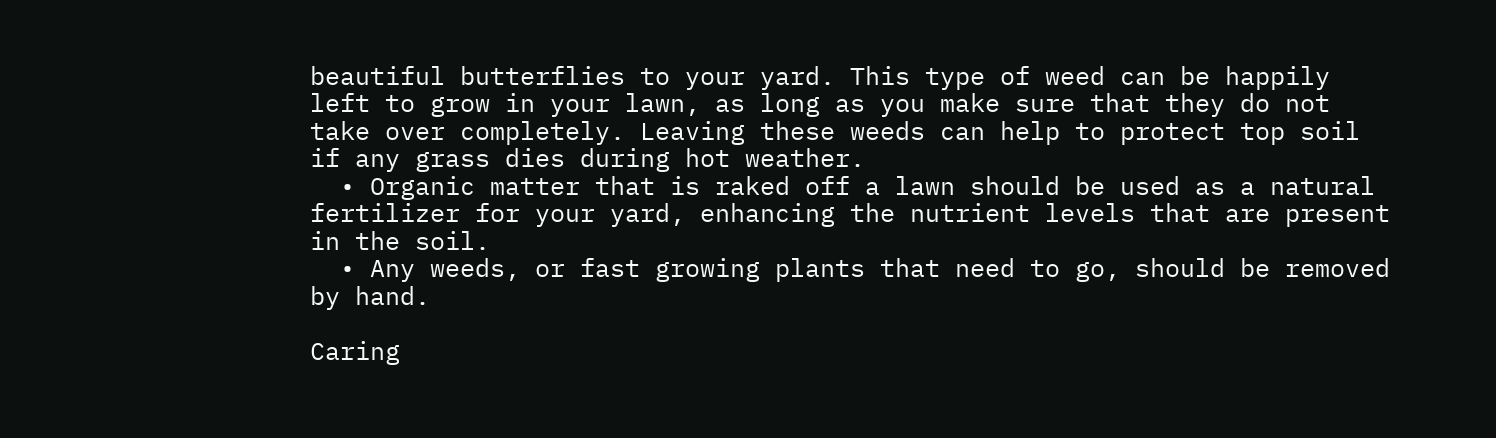beautiful butterflies to your yard. This type of weed can be happily left to grow in your lawn, as long as you make sure that they do not take over completely. Leaving these weeds can help to protect top soil if any grass dies during hot weather.
  • Organic matter that is raked off a lawn should be used as a natural fertilizer for your yard, enhancing the nutrient levels that are present in the soil.
  • Any weeds, or fast growing plants that need to go, should be removed by hand.

Caring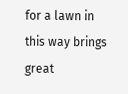for a lawn in this way brings great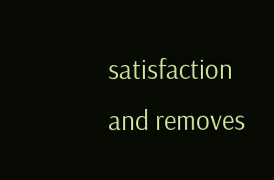satisfaction and removes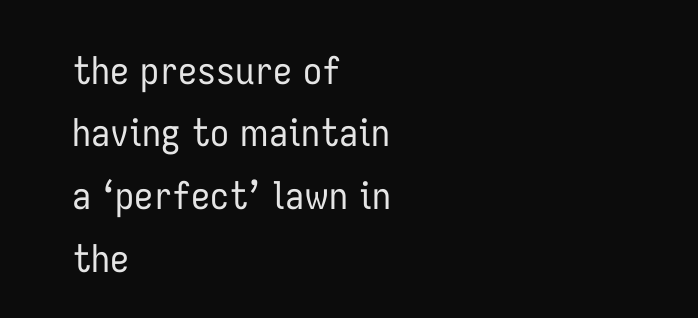the pressure of having to maintain a ‘perfect’ lawn in the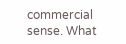commercial sense. What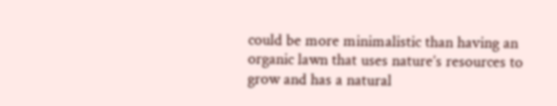could be more minimalistic than having an organic lawn that uses nature’s resources to grow and has a natural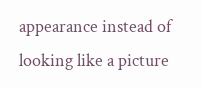appearance instead of looking like a picture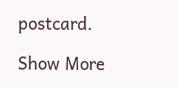postcard.

Show More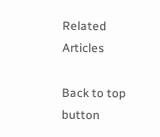Related Articles

Back to top button